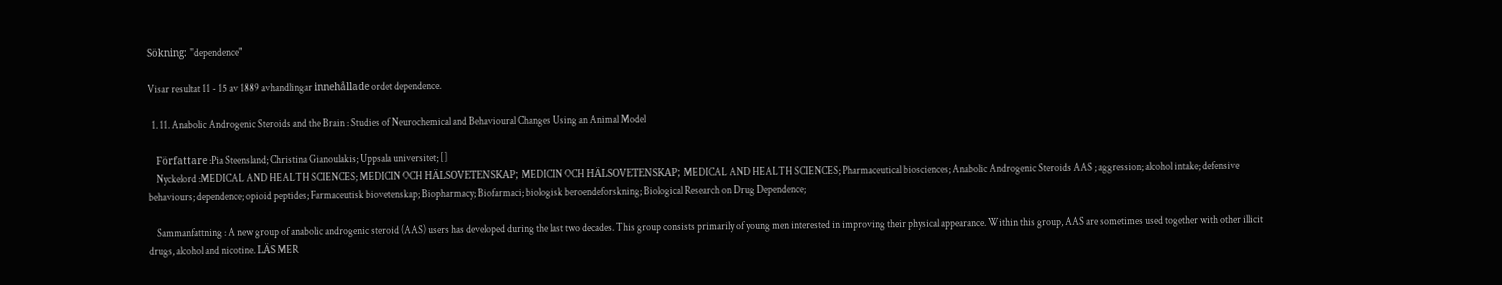Sökning: "dependence"

Visar resultat 11 - 15 av 1889 avhandlingar innehållade ordet dependence.

  1. 11. Anabolic Androgenic Steroids and the Brain : Studies of Neurochemical and Behavioural Changes Using an Animal Model

    Författare :Pia Steensland; Christina Gianoulakis; Uppsala universitet; []
    Nyckelord :MEDICAL AND HEALTH SCIENCES; MEDICIN OCH HÄLSOVETENSKAP; MEDICIN OCH HÄLSOVETENSKAP; MEDICAL AND HEALTH SCIENCES; Pharmaceutical biosciences; Anabolic Androgenic Steroids AAS ; aggression; alcohol intake; defensive behaviours; dependence; opioid peptides; Farmaceutisk biovetenskap; Biopharmacy; Biofarmaci; biologisk beroendeforskning; Biological Research on Drug Dependence;

    Sammanfattning : A new group of anabolic androgenic steroid (AAS) users has developed during the last two decades. This group consists primarily of young men interested in improving their physical appearance. Within this group, AAS are sometimes used together with other illicit drugs, alcohol and nicotine. LÄS MER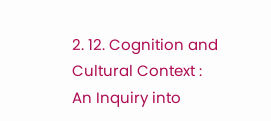2. 12. Cognition and Cultural Context : An Inquiry into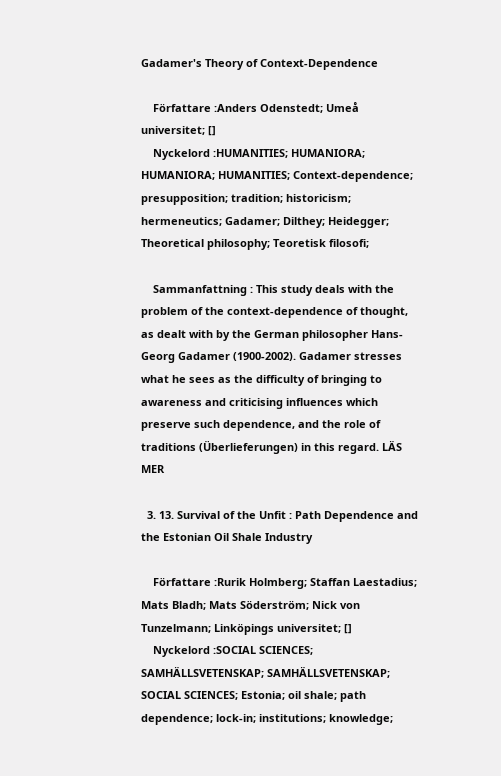Gadamer's Theory of Context-Dependence

    Författare :Anders Odenstedt; Umeå universitet; []
    Nyckelord :HUMANITIES; HUMANIORA; HUMANIORA; HUMANITIES; Context-dependence; presupposition; tradition; historicism; hermeneutics; Gadamer; Dilthey; Heidegger; Theoretical philosophy; Teoretisk filosofi;

    Sammanfattning : This study deals with the problem of the context-dependence of thought, as dealt with by the German philosopher Hans-Georg Gadamer (1900-2002). Gadamer stresses what he sees as the difficulty of bringing to awareness and criticising influences which preserve such dependence, and the role of traditions (Überlieferungen) in this regard. LÄS MER

  3. 13. Survival of the Unfit : Path Dependence and the Estonian Oil Shale Industry

    Författare :Rurik Holmberg; Staffan Laestadius; Mats Bladh; Mats Söderström; Nick von Tunzelmann; Linköpings universitet; []
    Nyckelord :SOCIAL SCIENCES; SAMHÄLLSVETENSKAP; SAMHÄLLSVETENSKAP; SOCIAL SCIENCES; Estonia; oil shale; path dependence; lock-in; institutions; knowledge;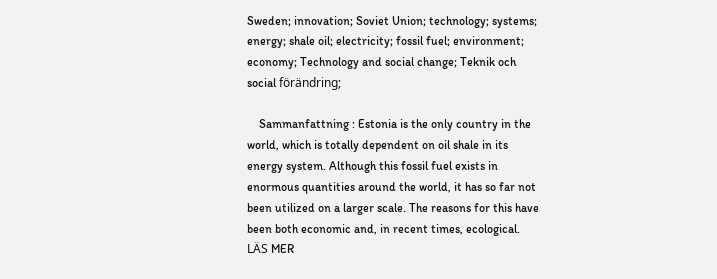Sweden; innovation; Soviet Union; technology; systems; energy; shale oil; electricity; fossil fuel; environment; economy; Technology and social change; Teknik och social förändring;

    Sammanfattning : Estonia is the only country in the world, which is totally dependent on oil shale in its energy system. Although this fossil fuel exists in enormous quantities around the world, it has so far not been utilized on a larger scale. The reasons for this have been both economic and, in recent times, ecological. LÄS MER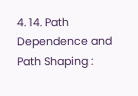4. 14. Path Dependence and Path Shaping :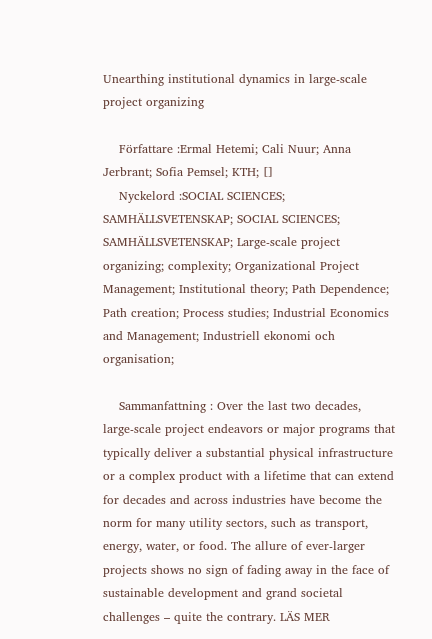Unearthing institutional dynamics in large-scale project organizing

    Författare :Ermal Hetemi; Cali Nuur; Anna Jerbrant; Sofia Pemsel; KTH; []
    Nyckelord :SOCIAL SCIENCES; SAMHÄLLSVETENSKAP; SOCIAL SCIENCES; SAMHÄLLSVETENSKAP; Large-scale project organizing; complexity; Organizational Project Management; Institutional theory; Path Dependence; Path creation; Process studies; Industrial Economics and Management; Industriell ekonomi och organisation;

    Sammanfattning : Over the last two decades, large-scale project endeavors or major programs that typically deliver a substantial physical infrastructure or a complex product with a lifetime that can extend for decades and across industries have become the norm for many utility sectors, such as transport, energy, water, or food. The allure of ever-larger projects shows no sign of fading away in the face of sustainable development and grand societal challenges – quite the contrary. LÄS MER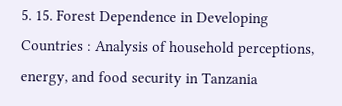5. 15. Forest Dependence in Developing Countries : Analysis of household perceptions, energy, and food security in Tanzania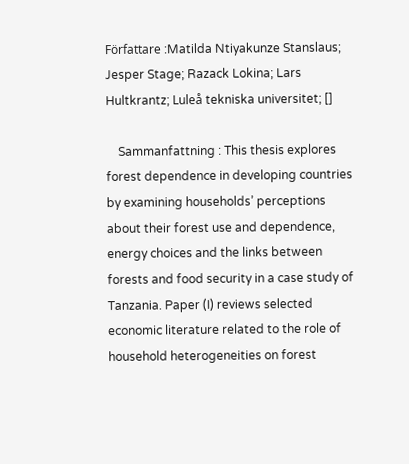Författare :Matilda Ntiyakunze Stanslaus; Jesper Stage; Razack Lokina; Lars Hultkrantz; Luleå tekniska universitet; []

    Sammanfattning : This thesis explores forest dependence in developing countries by examining households’ perceptions about their forest use and dependence, energy choices and the links between forests and food security in a case study of Tanzania. Paper (I) reviews selected economic literature related to the role of household heterogeneities on forest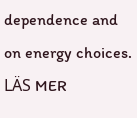dependence and on energy choices. LÄS MER